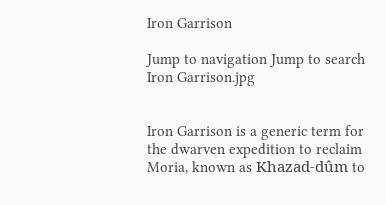Iron Garrison

Jump to navigation Jump to search
Iron Garrison.jpg


Iron Garrison is a generic term for the dwarven expedition to reclaim Moria, known as Khazad-dûm to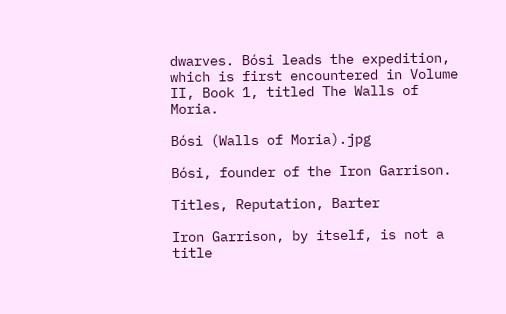dwarves. Bósi leads the expedition, which is first encountered in Volume II, Book 1, titled The Walls of Moria.

Bósi (Walls of Moria).jpg

Bósi, founder of the Iron Garrison.

Titles, Reputation, Barter

Iron Garrison, by itself, is not a title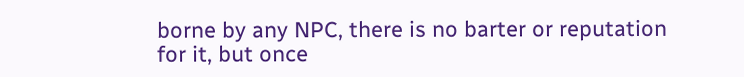borne by any NPC, there is no barter or reputation for it, but once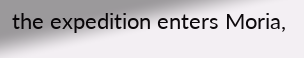the expedition enters Moria,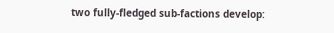two fully-fledged sub-factions develop: